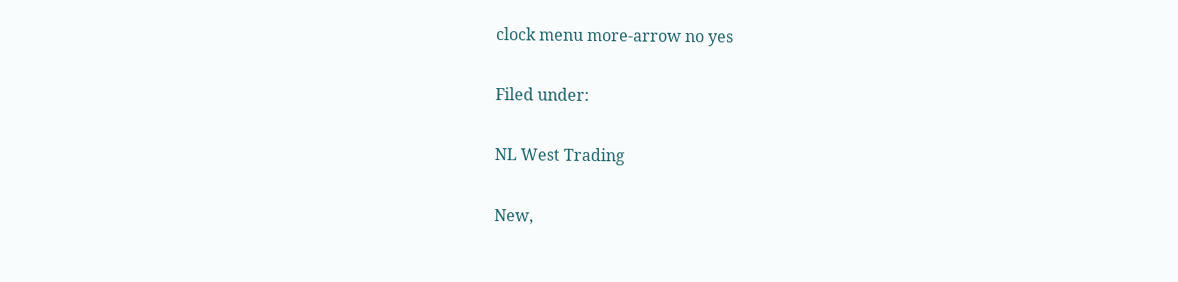clock menu more-arrow no yes

Filed under:

NL West Trading

New,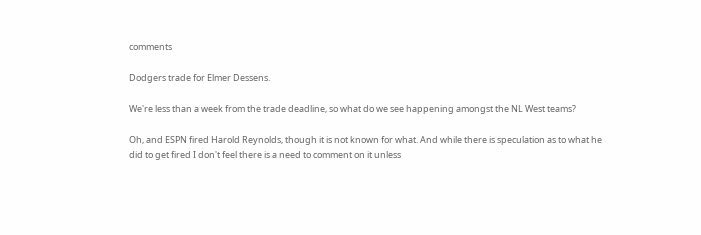comments

Dodgers trade for Elmer Dessens.

We're less than a week from the trade deadline, so what do we see happening amongst the NL West teams?

Oh, and ESPN fired Harold Reynolds, though it is not known for what. And while there is speculation as to what he did to get fired I don't feel there is a need to comment on it unless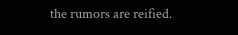the rumors are reified.